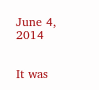June 4, 2014


It was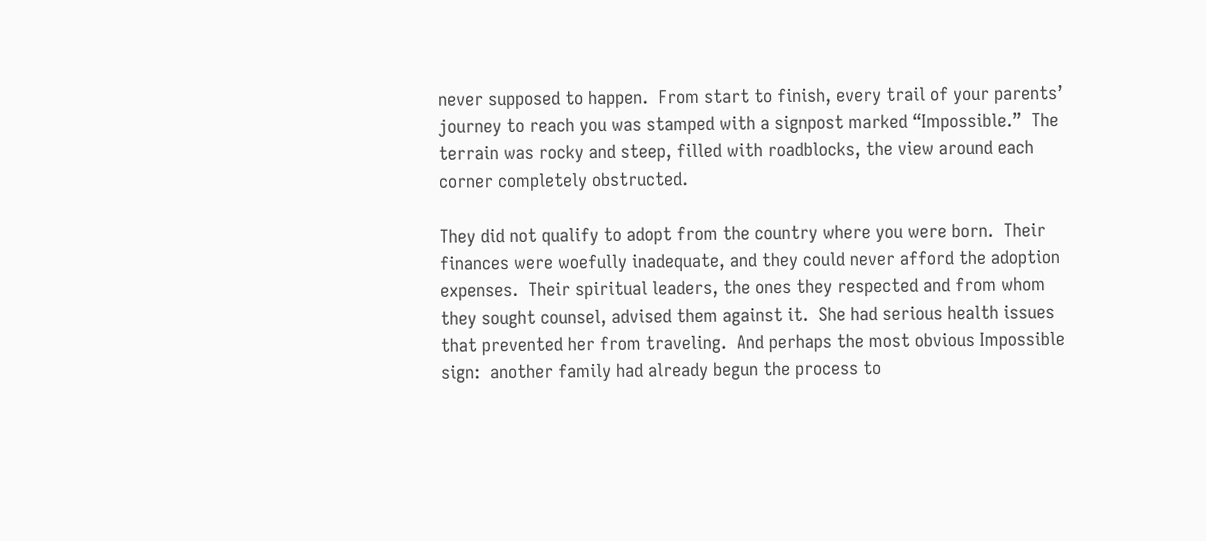never supposed to happen.  From start to finish, every trail of your parents’ journey to reach you was stamped with a signpost marked “Impossible.”  The terrain was rocky and steep, filled with roadblocks, the view around each corner completely obstructed.

They did not qualify to adopt from the country where you were born.  Their finances were woefully inadequate, and they could never afford the adoption expenses.  Their spiritual leaders, the ones they respected and from whom they sought counsel, advised them against it.  She had serious health issues that prevented her from traveling.  And perhaps the most obvious Impossible sign:  another family had already begun the process to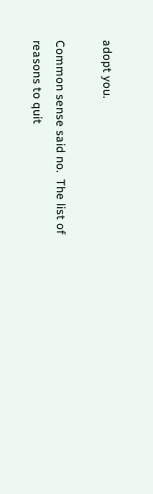adopt you.

Common sense said no.  The list of reasons to quit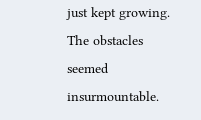just kept growing.  The obstacles seemed insurmountable.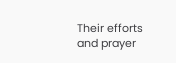Their efforts and prayer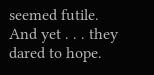seemed futile.  And yet . . . they dared to hope.